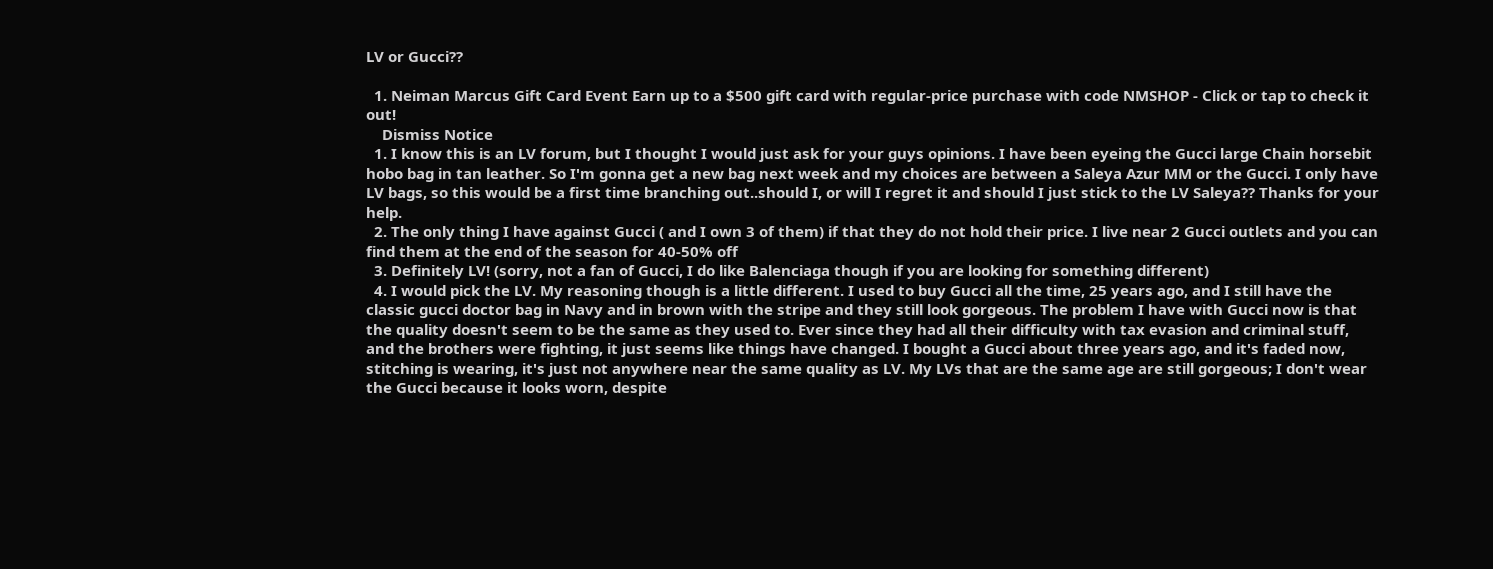LV or Gucci??

  1. Neiman Marcus Gift Card Event Earn up to a $500 gift card with regular-price purchase with code NMSHOP - Click or tap to check it out!
    Dismiss Notice
  1. I know this is an LV forum, but I thought I would just ask for your guys opinions. I have been eyeing the Gucci large Chain horsebit hobo bag in tan leather. So I'm gonna get a new bag next week and my choices are between a Saleya Azur MM or the Gucci. I only have LV bags, so this would be a first time branching out..should I, or will I regret it and should I just stick to the LV Saleya?? Thanks for your help.
  2. The only thing I have against Gucci ( and I own 3 of them) if that they do not hold their price. I live near 2 Gucci outlets and you can find them at the end of the season for 40-50% off
  3. Definitely LV! (sorry, not a fan of Gucci, I do like Balenciaga though if you are looking for something different)
  4. I would pick the LV. My reasoning though is a little different. I used to buy Gucci all the time, 25 years ago, and I still have the classic gucci doctor bag in Navy and in brown with the stripe and they still look gorgeous. The problem I have with Gucci now is that the quality doesn't seem to be the same as they used to. Ever since they had all their difficulty with tax evasion and criminal stuff, and the brothers were fighting, it just seems like things have changed. I bought a Gucci about three years ago, and it's faded now, stitching is wearing, it's just not anywhere near the same quality as LV. My LVs that are the same age are still gorgeous; I don't wear the Gucci because it looks worn, despite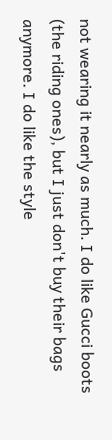not wearing it nearly as much. I do like Gucci boots (the riding ones), but I just don't buy their bags anymore. I do like the style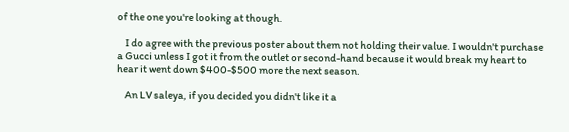of the one you're looking at though.

    I do agree with the previous poster about them not holding their value. I wouldn't purchase a Gucci unless I got it from the outlet or second-hand because it would break my heart to hear it went down $400-$500 more the next season.

    An LV saleya, if you decided you didn't like it a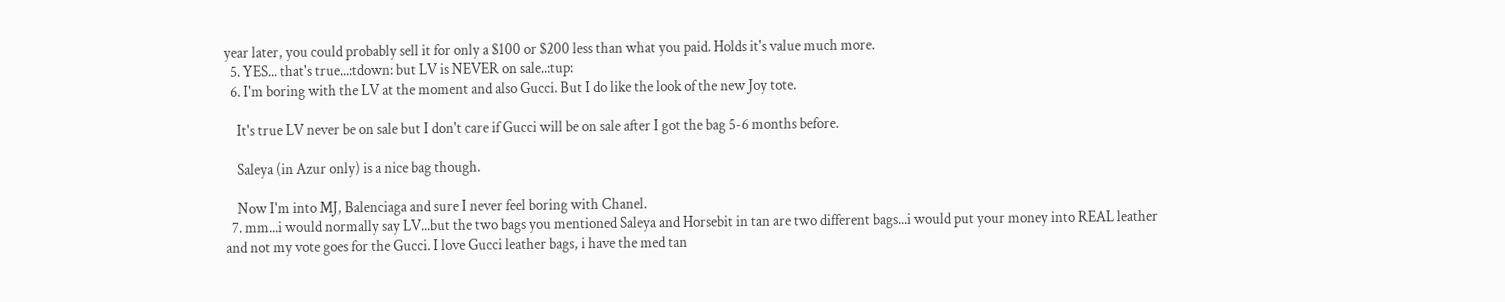year later, you could probably sell it for only a $100 or $200 less than what you paid. Holds it's value much more.
  5. YES... that's true...:tdown: but LV is NEVER on sale..:tup:
  6. I'm boring with the LV at the moment and also Gucci. But I do like the look of the new Joy tote.

    It's true LV never be on sale but I don't care if Gucci will be on sale after I got the bag 5-6 months before.

    Saleya (in Azur only) is a nice bag though.

    Now I'm into MJ, Balenciaga and sure I never feel boring with Chanel.
  7. mm...i would normally say LV...but the two bags you mentioned Saleya and Horsebit in tan are two different bags...i would put your money into REAL leather and not my vote goes for the Gucci. I love Gucci leather bags, i have the med tan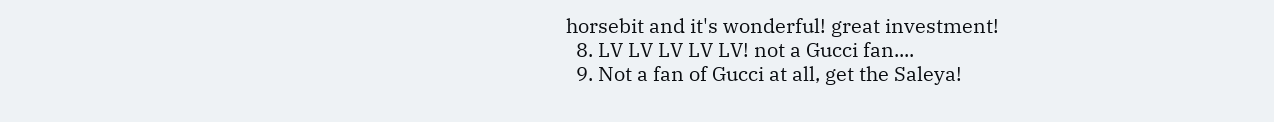horsebit and it's wonderful! great investment!
  8. LV LV LV LV LV! not a Gucci fan....
  9. Not a fan of Gucci at all, get the Saleya!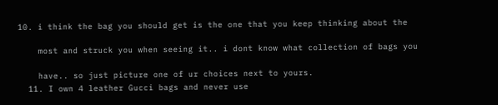10. i think the bag you should get is the one that you keep thinking about the

    most and struck you when seeing it.. i dont know what collection of bags you

    have.. so just picture one of ur choices next to yours.
  11. I own 4 leather Gucci bags and never use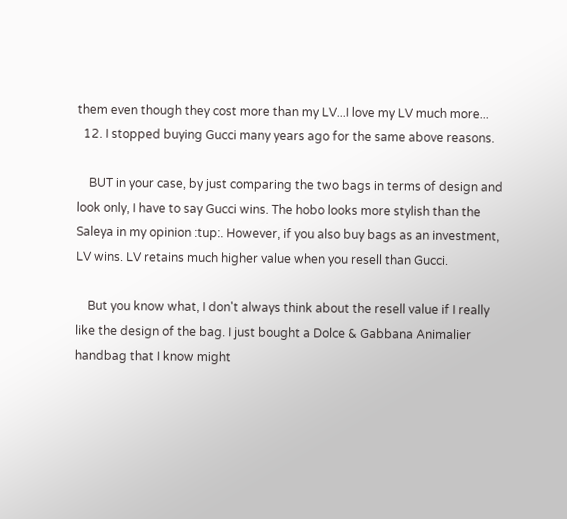them even though they cost more than my LV...I love my LV much more...
  12. I stopped buying Gucci many years ago for the same above reasons.

    BUT in your case, by just comparing the two bags in terms of design and look only, I have to say Gucci wins. The hobo looks more stylish than the Saleya in my opinion :tup:. However, if you also buy bags as an investment, LV wins. LV retains much higher value when you resell than Gucci.

    But you know what, I don't always think about the resell value if I really like the design of the bag. I just bought a Dolce & Gabbana Animalier handbag that I know might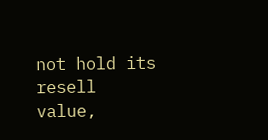not hold its resell value,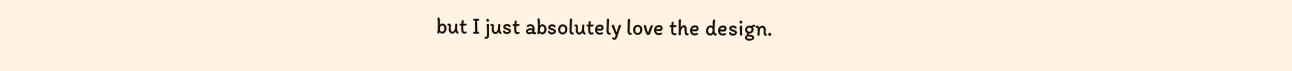but I just absolutely love the design.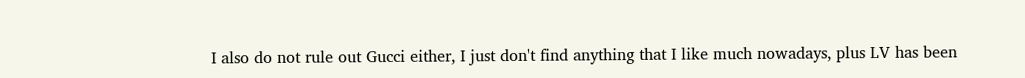I also do not rule out Gucci either, I just don't find anything that I like much nowadays, plus LV has been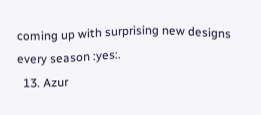coming up with surprising new designs every season :yes:.
  13. Azur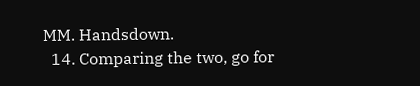MM. Handsdown.
  14. Comparing the two, go for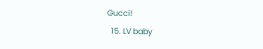Gucci!
  15. LV baby